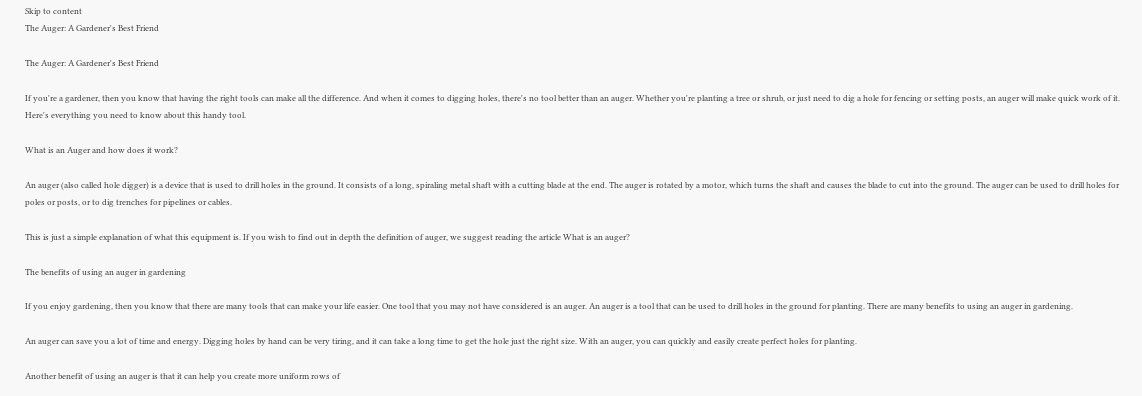Skip to content
The Auger: A Gardener's Best Friend

The Auger: A Gardener's Best Friend

If you're a gardener, then you know that having the right tools can make all the difference. And when it comes to digging holes, there's no tool better than an auger. Whether you're planting a tree or shrub, or just need to dig a hole for fencing or setting posts, an auger will make quick work of it. Here's everything you need to know about this handy tool.

What is an Auger and how does it work?

An auger (also called hole digger) is a device that is used to drill holes in the ground. It consists of a long, spiraling metal shaft with a cutting blade at the end. The auger is rotated by a motor, which turns the shaft and causes the blade to cut into the ground. The auger can be used to drill holes for poles or posts, or to dig trenches for pipelines or cables.

This is just a simple explanation of what this equipment is. If you wish to find out in depth the definition of auger, we suggest reading the article What is an auger?

The benefits of using an auger in gardening

If you enjoy gardening, then you know that there are many tools that can make your life easier. One tool that you may not have considered is an auger. An auger is a tool that can be used to drill holes in the ground for planting. There are many benefits to using an auger in gardening.

An auger can save you a lot of time and energy. Digging holes by hand can be very tiring, and it can take a long time to get the hole just the right size. With an auger, you can quickly and easily create perfect holes for planting.

Another benefit of using an auger is that it can help you create more uniform rows of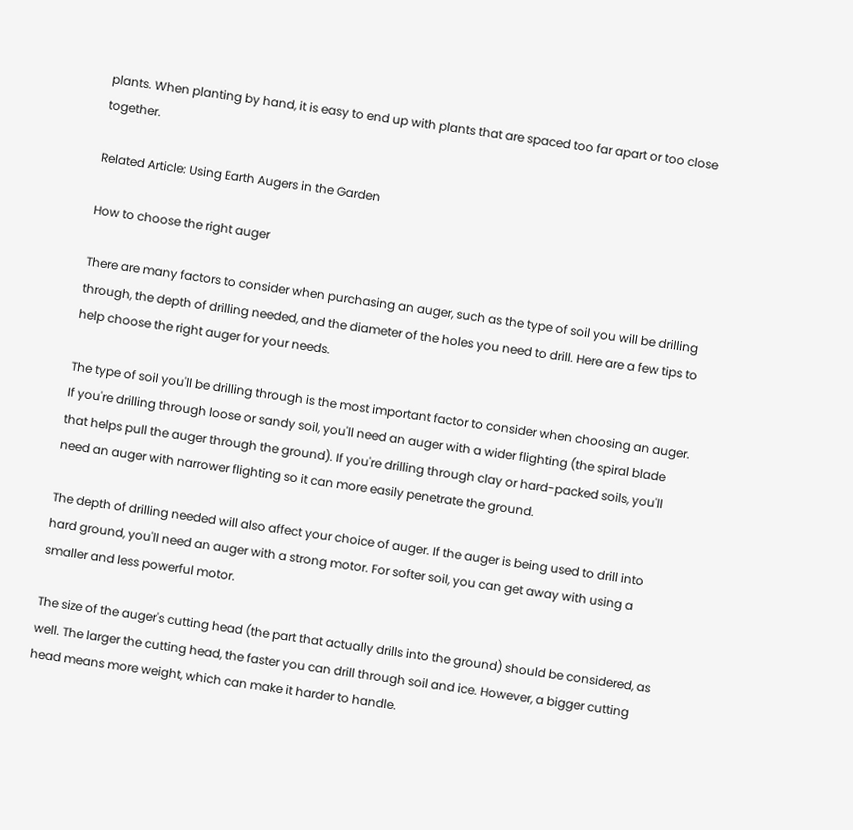plants. When planting by hand, it is easy to end up with plants that are spaced too far apart or too close together.

Related Article: Using Earth Augers in the Garden

How to choose the right auger

There are many factors to consider when purchasing an auger, such as the type of soil you will be drilling through, the depth of drilling needed, and the diameter of the holes you need to drill. Here are a few tips to help choose the right auger for your needs.

The type of soil you'll be drilling through is the most important factor to consider when choosing an auger. If you're drilling through loose or sandy soil, you'll need an auger with a wider flighting (the spiral blade that helps pull the auger through the ground). If you're drilling through clay or hard-packed soils, you'll need an auger with narrower flighting so it can more easily penetrate the ground.

The depth of drilling needed will also affect your choice of auger. If the auger is being used to drill into hard ground, you'll need an auger with a strong motor. For softer soil, you can get away with using a smaller and less powerful motor.

The size of the auger's cutting head (the part that actually drills into the ground) should be considered, as well. The larger the cutting head, the faster you can drill through soil and ice. However, a bigger cutting head means more weight, which can make it harder to handle.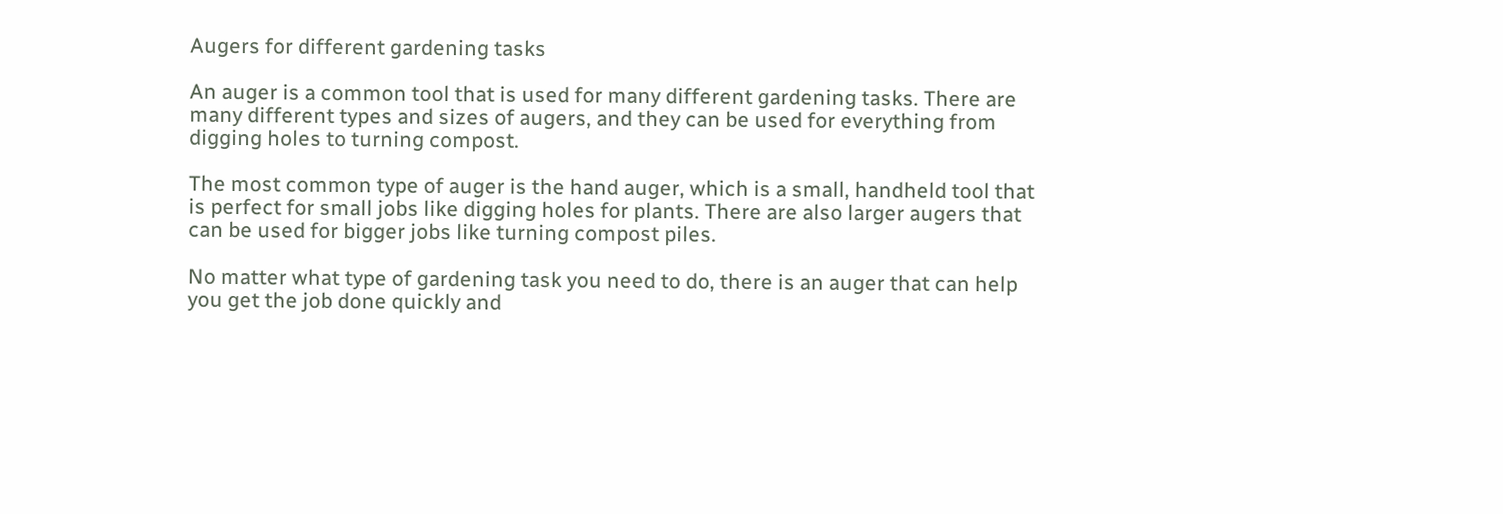Augers for different gardening tasks

An auger is a common tool that is used for many different gardening tasks. There are many different types and sizes of augers, and they can be used for everything from digging holes to turning compost.

The most common type of auger is the hand auger, which is a small, handheld tool that is perfect for small jobs like digging holes for plants. There are also larger augers that can be used for bigger jobs like turning compost piles.

No matter what type of gardening task you need to do, there is an auger that can help you get the job done quickly and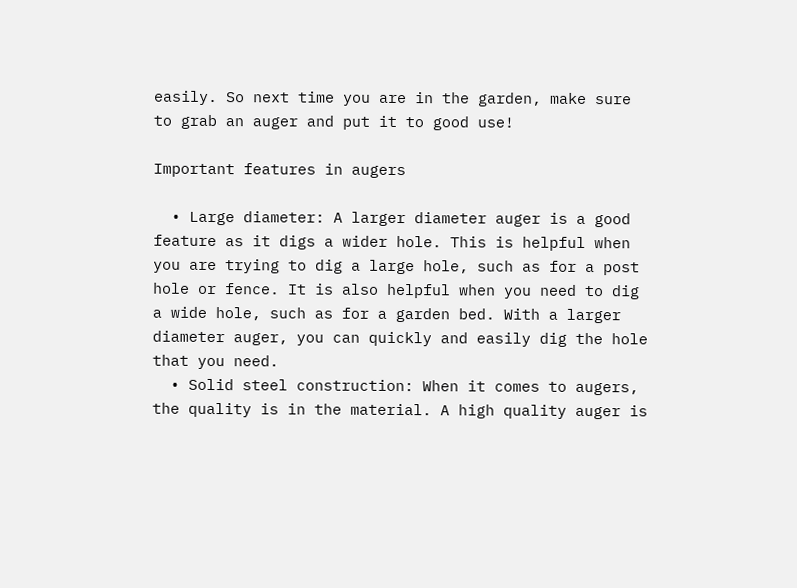easily. So next time you are in the garden, make sure to grab an auger and put it to good use!

Important features in augers

  • Large diameter: A larger diameter auger is a good feature as it digs a wider hole. This is helpful when you are trying to dig a large hole, such as for a post hole or fence. It is also helpful when you need to dig a wide hole, such as for a garden bed. With a larger diameter auger, you can quickly and easily dig the hole that you need.
  • Solid steel construction: When it comes to augers, the quality is in the material. A high quality auger is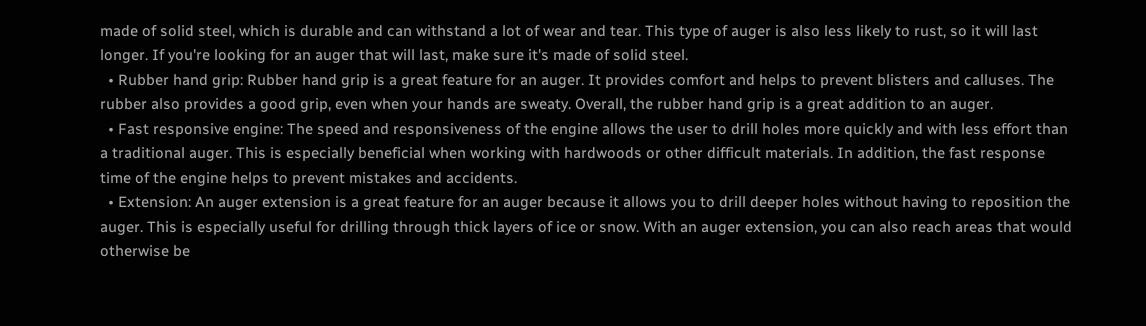made of solid steel, which is durable and can withstand a lot of wear and tear. This type of auger is also less likely to rust, so it will last longer. If you're looking for an auger that will last, make sure it's made of solid steel.
  • Rubber hand grip: Rubber hand grip is a great feature for an auger. It provides comfort and helps to prevent blisters and calluses. The rubber also provides a good grip, even when your hands are sweaty. Overall, the rubber hand grip is a great addition to an auger.
  • Fast responsive engine: The speed and responsiveness of the engine allows the user to drill holes more quickly and with less effort than a traditional auger. This is especially beneficial when working with hardwoods or other difficult materials. In addition, the fast response time of the engine helps to prevent mistakes and accidents.
  • Extension: An auger extension is a great feature for an auger because it allows you to drill deeper holes without having to reposition the auger. This is especially useful for drilling through thick layers of ice or snow. With an auger extension, you can also reach areas that would otherwise be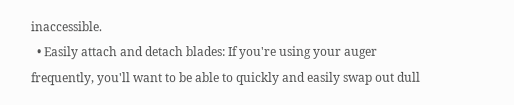inaccessible.
  • Easily attach and detach blades: If you're using your auger frequently, you'll want to be able to quickly and easily swap out dull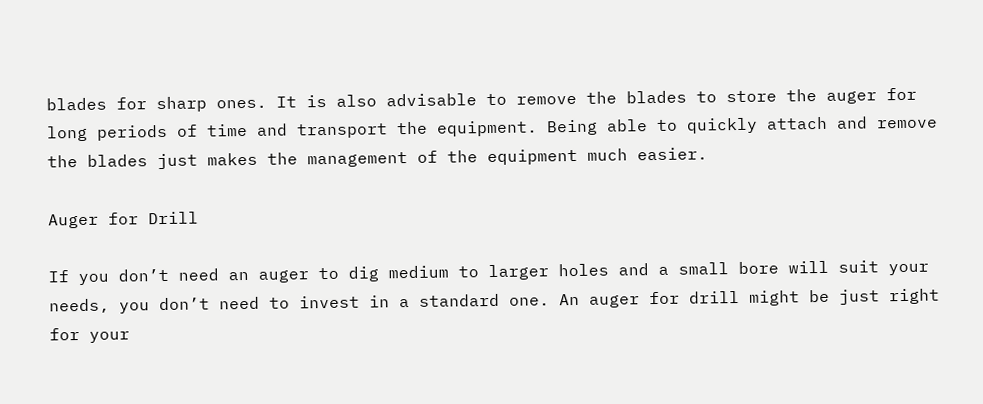blades for sharp ones. It is also advisable to remove the blades to store the auger for long periods of time and transport the equipment. Being able to quickly attach and remove the blades just makes the management of the equipment much easier.

Auger for Drill

If you don’t need an auger to dig medium to larger holes and a small bore will suit your needs, you don’t need to invest in a standard one. An auger for drill might be just right for your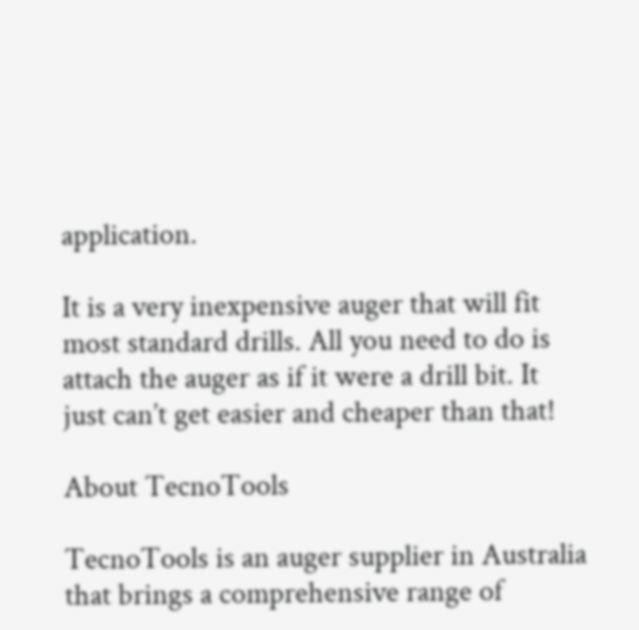application.

It is a very inexpensive auger that will fit most standard drills. All you need to do is attach the auger as if it were a drill bit. It just can’t get easier and cheaper than that!

About TecnoTools

TecnoTools is an auger supplier in Australia that brings a comprehensive range of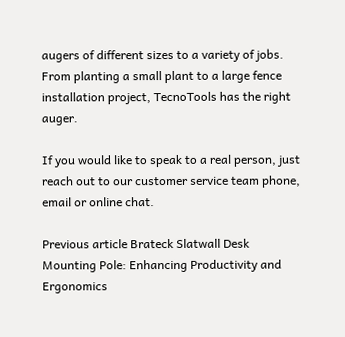augers of different sizes to a variety of jobs. From planting a small plant to a large fence installation project, TecnoTools has the right auger.

If you would like to speak to a real person, just reach out to our customer service team phone, email or online chat.

Previous article Brateck Slatwall Desk Mounting Pole: Enhancing Productivity and Ergonomics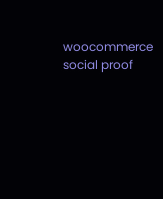woocommerce social proof